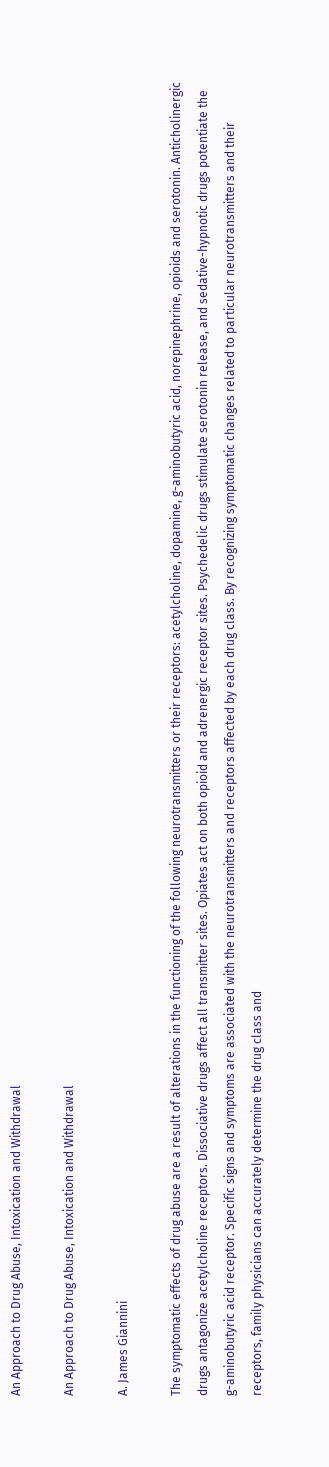An Approach to Drug Abuse, Intoxication and Withdrawal

An Approach to Drug Abuse, Intoxication and Withdrawal

A. James Giannini

The symptomatic effects of drug abuse are a result of alterations in the functioning of the following neurotransmitters or their receptors: acetylcholine, dopamine, g-aminobutyric acid, norepinephrine, opioids and serotonin. Anticholinergic drugs antagonize acetylcholine receptors. Dissociative drugs affect all transmitter sites. Opiates act on both opioid and adrenergic receptor sites. Psychedelic drugs stimulate serotonin release, and sedative-hypnotic drugs potentiate the g-aminobutyric acid receptor. Specific signs and symptoms are associated with the neurotransmitters and receptors affected by each drug class. By recognizing symptomatic changes related to particular neurotransmitters and their receptors, family physicians can accurately determine the drug class and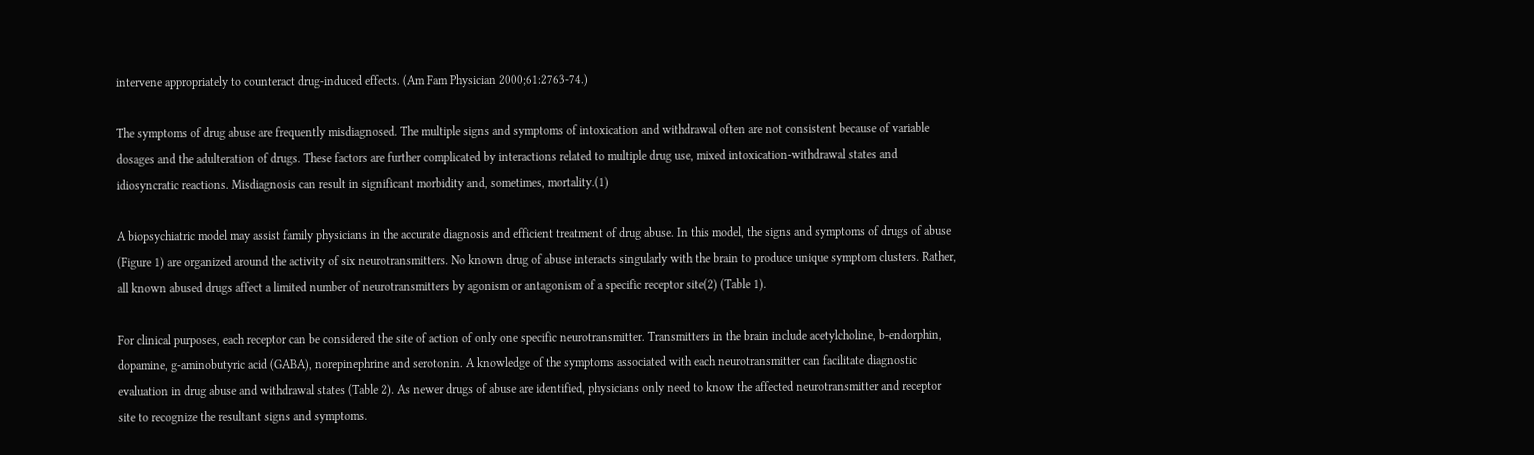intervene appropriately to counteract drug-induced effects. (Am Fam Physician 2000;61:2763-74.)

The symptoms of drug abuse are frequently misdiagnosed. The multiple signs and symptoms of intoxication and withdrawal often are not consistent because of variable dosages and the adulteration of drugs. These factors are further complicated by interactions related to multiple drug use, mixed intoxication-withdrawal states and idiosyncratic reactions. Misdiagnosis can result in significant morbidity and, sometimes, mortality.(1)

A biopsychiatric model may assist family physicians in the accurate diagnosis and efficient treatment of drug abuse. In this model, the signs and symptoms of drugs of abuse (Figure 1) are organized around the activity of six neurotransmitters. No known drug of abuse interacts singularly with the brain to produce unique symptom clusters. Rather, all known abused drugs affect a limited number of neurotransmitters by agonism or antagonism of a specific receptor site(2) (Table 1).

For clinical purposes, each receptor can be considered the site of action of only one specific neurotransmitter. Transmitters in the brain include acetylcholine, b-endorphin, dopamine, g-aminobutyric acid (GABA), norepinephrine and serotonin. A knowledge of the symptoms associated with each neurotransmitter can facilitate diagnostic evaluation in drug abuse and withdrawal states (Table 2). As newer drugs of abuse are identified, physicians only need to know the affected neurotransmitter and receptor site to recognize the resultant signs and symptoms.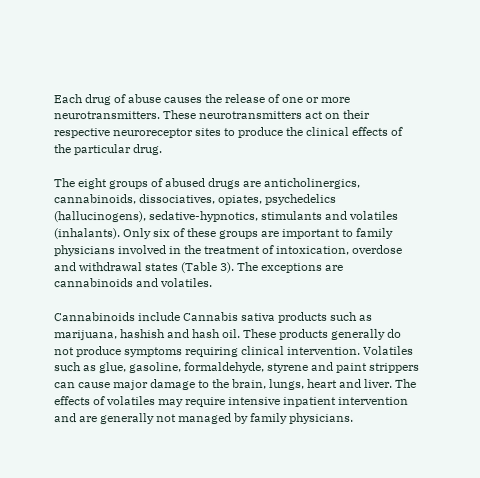Each drug of abuse causes the release of one or more neurotransmitters. These neurotransmitters act on their respective neuroreceptor sites to produce the clinical effects of the particular drug.

The eight groups of abused drugs are anticholinergics, cannabinoids, dissociatives, opiates, psychedelics (hallucinogens), sedative-hypnotics, stimulants and volatiles (inhalants). Only six of these groups are important to family physicians involved in the treatment of intoxication, overdose and withdrawal states (Table 3). The exceptions are cannabinoids and volatiles.

Cannabinoids include Cannabis sativa products such as marijuana, hashish and hash oil. These products generally do not produce symptoms requiring clinical intervention. Volatiles such as glue, gasoline, formaldehyde, styrene and paint strippers can cause major damage to the brain, lungs, heart and liver. The effects of volatiles may require intensive inpatient intervention and are generally not managed by family physicians.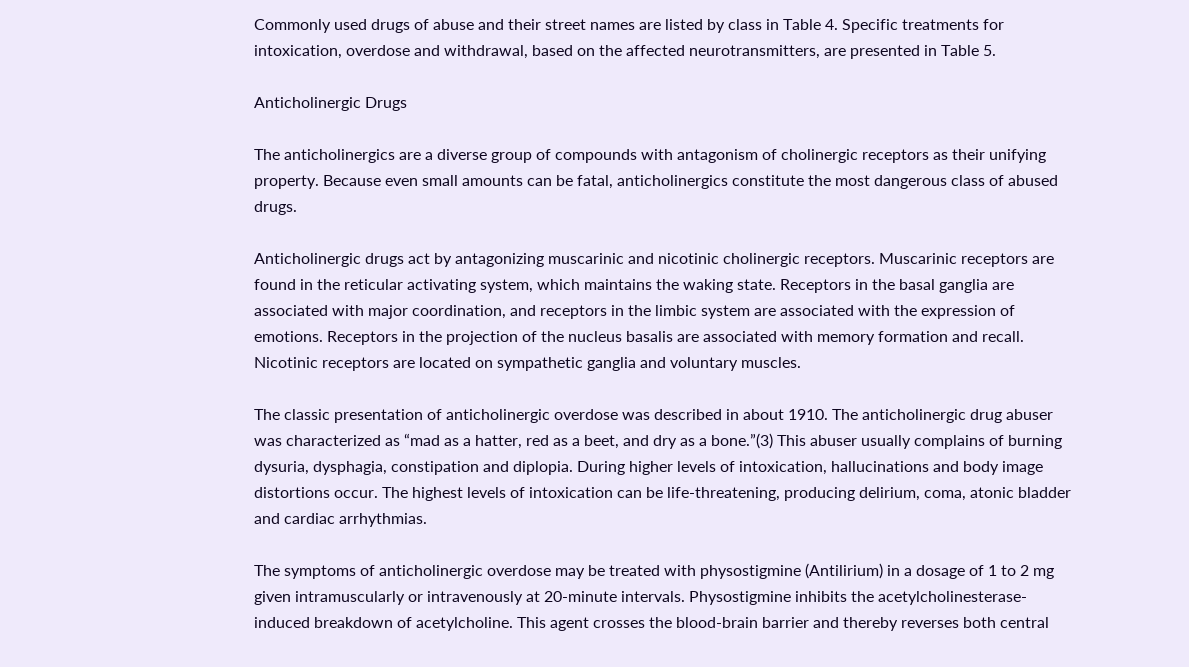Commonly used drugs of abuse and their street names are listed by class in Table 4. Specific treatments for intoxication, overdose and withdrawal, based on the affected neurotransmitters, are presented in Table 5.

Anticholinergic Drugs

The anticholinergics are a diverse group of compounds with antagonism of cholinergic receptors as their unifying property. Because even small amounts can be fatal, anticholinergics constitute the most dangerous class of abused drugs.

Anticholinergic drugs act by antagonizing muscarinic and nicotinic cholinergic receptors. Muscarinic receptors are found in the reticular activating system, which maintains the waking state. Receptors in the basal ganglia are associated with major coordination, and receptors in the limbic system are associated with the expression of emotions. Receptors in the projection of the nucleus basalis are associated with memory formation and recall. Nicotinic receptors are located on sympathetic ganglia and voluntary muscles.

The classic presentation of anticholinergic overdose was described in about 1910. The anticholinergic drug abuser was characterized as “mad as a hatter, red as a beet, and dry as a bone.”(3) This abuser usually complains of burning dysuria, dysphagia, constipation and diplopia. During higher levels of intoxication, hallucinations and body image distortions occur. The highest levels of intoxication can be life-threatening, producing delirium, coma, atonic bladder and cardiac arrhythmias.

The symptoms of anticholinergic overdose may be treated with physostigmine (Antilirium) in a dosage of 1 to 2 mg given intramuscularly or intravenously at 20-minute intervals. Physostigmine inhibits the acetylcholinesterase-induced breakdown of acetylcholine. This agent crosses the blood-brain barrier and thereby reverses both central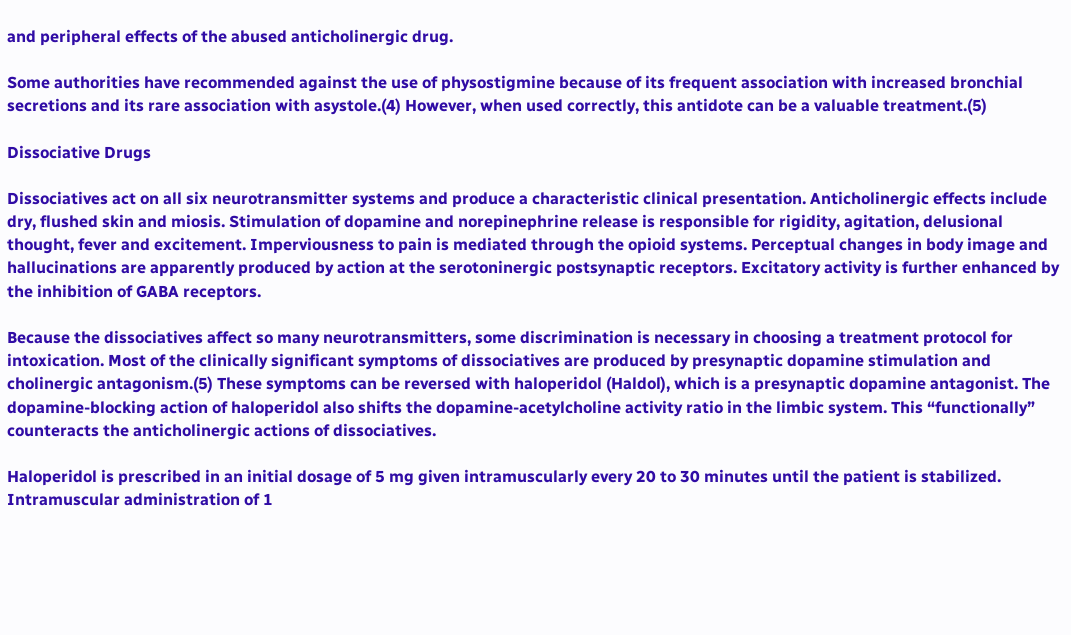and peripheral effects of the abused anticholinergic drug.

Some authorities have recommended against the use of physostigmine because of its frequent association with increased bronchial secretions and its rare association with asystole.(4) However, when used correctly, this antidote can be a valuable treatment.(5)

Dissociative Drugs

Dissociatives act on all six neurotransmitter systems and produce a characteristic clinical presentation. Anticholinergic effects include dry, flushed skin and miosis. Stimulation of dopamine and norepinephrine release is responsible for rigidity, agitation, delusional thought, fever and excitement. Imperviousness to pain is mediated through the opioid systems. Perceptual changes in body image and hallucinations are apparently produced by action at the serotoninergic postsynaptic receptors. Excitatory activity is further enhanced by the inhibition of GABA receptors.

Because the dissociatives affect so many neurotransmitters, some discrimination is necessary in choosing a treatment protocol for intoxication. Most of the clinically significant symptoms of dissociatives are produced by presynaptic dopamine stimulation and cholinergic antagonism.(5) These symptoms can be reversed with haloperidol (Haldol), which is a presynaptic dopamine antagonist. The dopamine-blocking action of haloperidol also shifts the dopamine-acetylcholine activity ratio in the limbic system. This “functionally” counteracts the anticholinergic actions of dissociatives.

Haloperidol is prescribed in an initial dosage of 5 mg given intramuscularly every 20 to 30 minutes until the patient is stabilized. Intramuscular administration of 1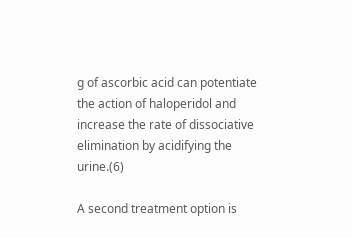g of ascorbic acid can potentiate the action of haloperidol and increase the rate of dissociative elimination by acidifying the urine.(6)

A second treatment option is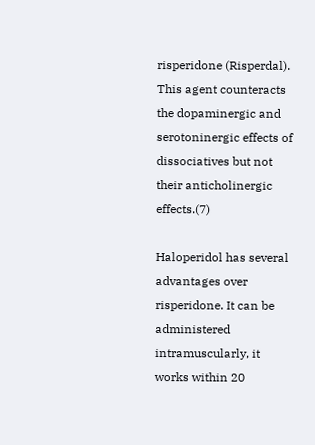risperidone (Risperdal). This agent counteracts the dopaminergic and serotoninergic effects of dissociatives but not their anticholinergic effects.(7)

Haloperidol has several advantages over risperidone. It can be administered intramuscularly, it works within 20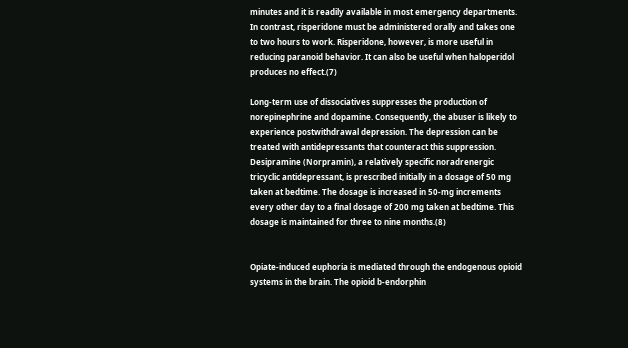minutes and it is readily available in most emergency departments. In contrast, risperidone must be administered orally and takes one to two hours to work. Risperidone, however, is more useful in reducing paranoid behavior. It can also be useful when haloperidol produces no effect.(7)

Long-term use of dissociatives suppresses the production of norepinephrine and dopamine. Consequently, the abuser is likely to experience postwithdrawal depression. The depression can be treated with antidepressants that counteract this suppression. Desipramine (Norpramin), a relatively specific noradrenergic tricyclic antidepressant, is prescribed initially in a dosage of 50 mg taken at bedtime. The dosage is increased in 50-mg increments every other day to a final dosage of 200 mg taken at bedtime. This dosage is maintained for three to nine months.(8)


Opiate-induced euphoria is mediated through the endogenous opioid systems in the brain. The opioid b-endorphin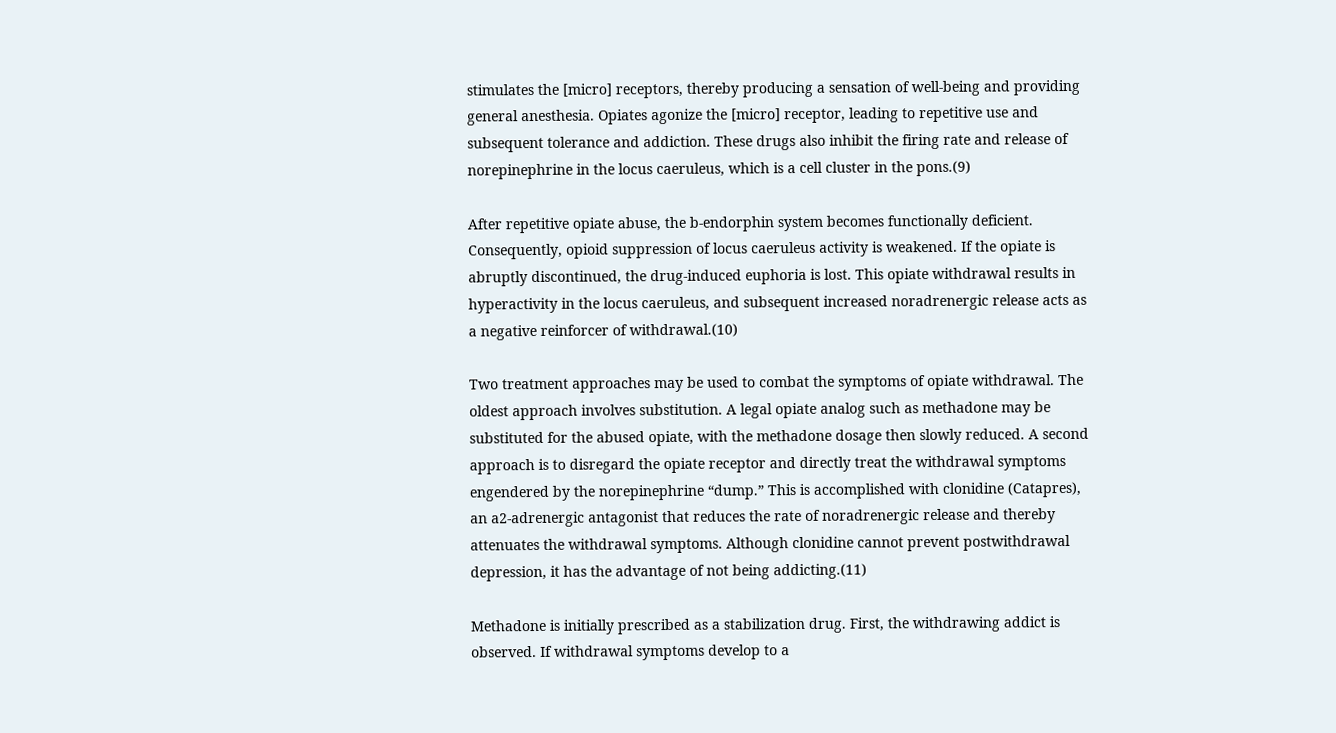stimulates the [micro] receptors, thereby producing a sensation of well-being and providing general anesthesia. Opiates agonize the [micro] receptor, leading to repetitive use and subsequent tolerance and addiction. These drugs also inhibit the firing rate and release of norepinephrine in the locus caeruleus, which is a cell cluster in the pons.(9)

After repetitive opiate abuse, the b-endorphin system becomes functionally deficient. Consequently, opioid suppression of locus caeruleus activity is weakened. If the opiate is abruptly discontinued, the drug-induced euphoria is lost. This opiate withdrawal results in hyperactivity in the locus caeruleus, and subsequent increased noradrenergic release acts as a negative reinforcer of withdrawal.(10)

Two treatment approaches may be used to combat the symptoms of opiate withdrawal. The oldest approach involves substitution. A legal opiate analog such as methadone may be substituted for the abused opiate, with the methadone dosage then slowly reduced. A second approach is to disregard the opiate receptor and directly treat the withdrawal symptoms engendered by the norepinephrine “dump.” This is accomplished with clonidine (Catapres), an a2-adrenergic antagonist that reduces the rate of noradrenergic release and thereby attenuates the withdrawal symptoms. Although clonidine cannot prevent postwithdrawal depression, it has the advantage of not being addicting.(11)

Methadone is initially prescribed as a stabilization drug. First, the withdrawing addict is observed. If withdrawal symptoms develop to a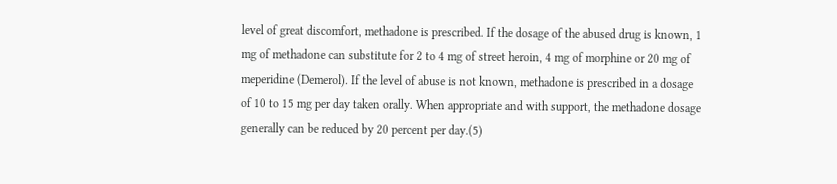level of great discomfort, methadone is prescribed. If the dosage of the abused drug is known, 1 mg of methadone can substitute for 2 to 4 mg of street heroin, 4 mg of morphine or 20 mg of meperidine (Demerol). If the level of abuse is not known, methadone is prescribed in a dosage of 10 to 15 mg per day taken orally. When appropriate and with support, the methadone dosage generally can be reduced by 20 percent per day.(5)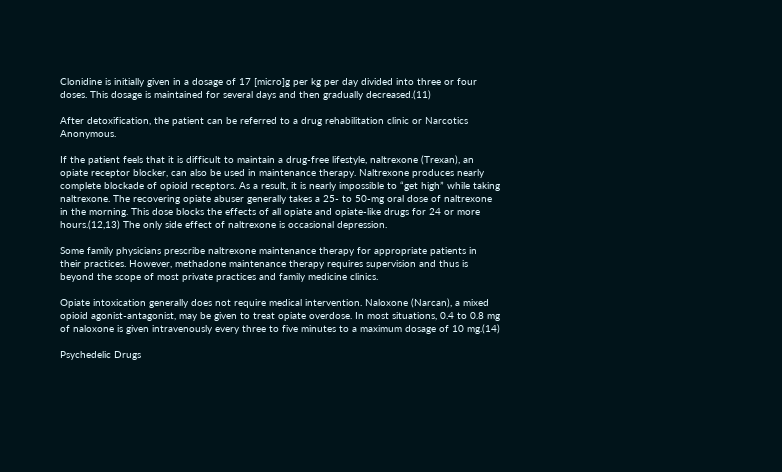Clonidine is initially given in a dosage of 17 [micro]g per kg per day divided into three or four doses. This dosage is maintained for several days and then gradually decreased.(11)

After detoxification, the patient can be referred to a drug rehabilitation clinic or Narcotics Anonymous.

If the patient feels that it is difficult to maintain a drug-free lifestyle, naltrexone (Trexan), an opiate receptor blocker, can also be used in maintenance therapy. Naltrexone produces nearly complete blockade of opioid receptors. As a result, it is nearly impossible to “get high” while taking naltrexone. The recovering opiate abuser generally takes a 25- to 50-mg oral dose of naltrexone in the morning. This dose blocks the effects of all opiate and opiate-like drugs for 24 or more hours.(12,13) The only side effect of naltrexone is occasional depression.

Some family physicians prescribe naltrexone maintenance therapy for appropriate patients in their practices. However, methadone maintenance therapy requires supervision and thus is beyond the scope of most private practices and family medicine clinics.

Opiate intoxication generally does not require medical intervention. Naloxone (Narcan), a mixed opioid agonist-antagonist, may be given to treat opiate overdose. In most situations, 0.4 to 0.8 mg of naloxone is given intravenously every three to five minutes to a maximum dosage of 10 mg.(14)

Psychedelic Drugs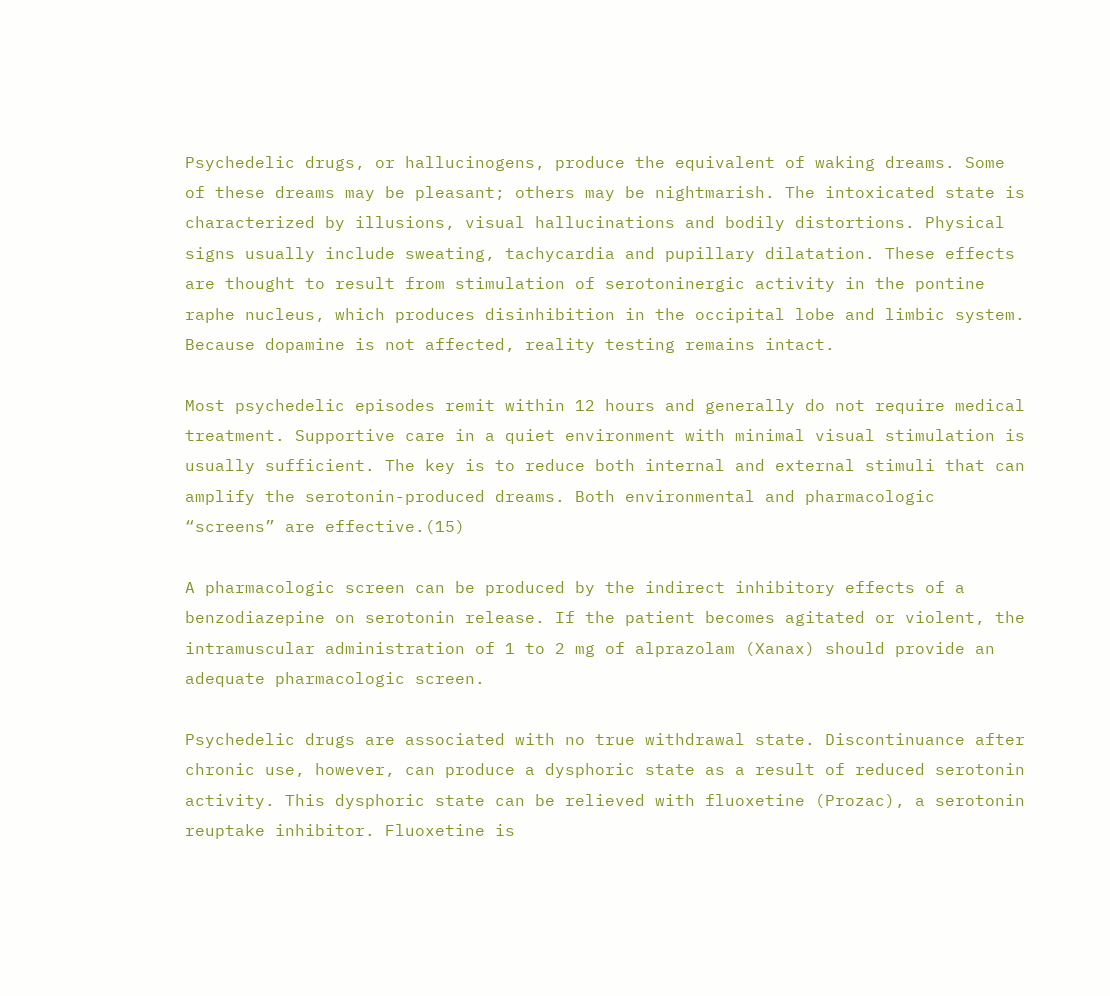Psychedelic drugs, or hallucinogens, produce the equivalent of waking dreams. Some of these dreams may be pleasant; others may be nightmarish. The intoxicated state is characterized by illusions, visual hallucinations and bodily distortions. Physical signs usually include sweating, tachycardia and pupillary dilatation. These effects are thought to result from stimulation of serotoninergic activity in the pontine raphe nucleus, which produces disinhibition in the occipital lobe and limbic system. Because dopamine is not affected, reality testing remains intact.

Most psychedelic episodes remit within 12 hours and generally do not require medical treatment. Supportive care in a quiet environment with minimal visual stimulation is usually sufficient. The key is to reduce both internal and external stimuli that can amplify the serotonin-produced dreams. Both environmental and pharmacologic “screens” are effective.(15)

A pharmacologic screen can be produced by the indirect inhibitory effects of a benzodiazepine on serotonin release. If the patient becomes agitated or violent, the intramuscular administration of 1 to 2 mg of alprazolam (Xanax) should provide an adequate pharmacologic screen.

Psychedelic drugs are associated with no true withdrawal state. Discontinuance after chronic use, however, can produce a dysphoric state as a result of reduced serotonin activity. This dysphoric state can be relieved with fluoxetine (Prozac), a serotonin reuptake inhibitor. Fluoxetine is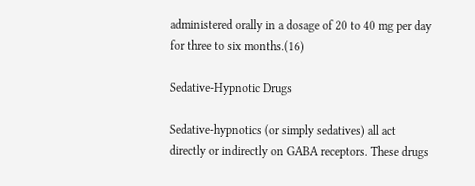administered orally in a dosage of 20 to 40 mg per day for three to six months.(16)

Sedative-Hypnotic Drugs

Sedative-hypnotics (or simply sedatives) all act directly or indirectly on GABA receptors. These drugs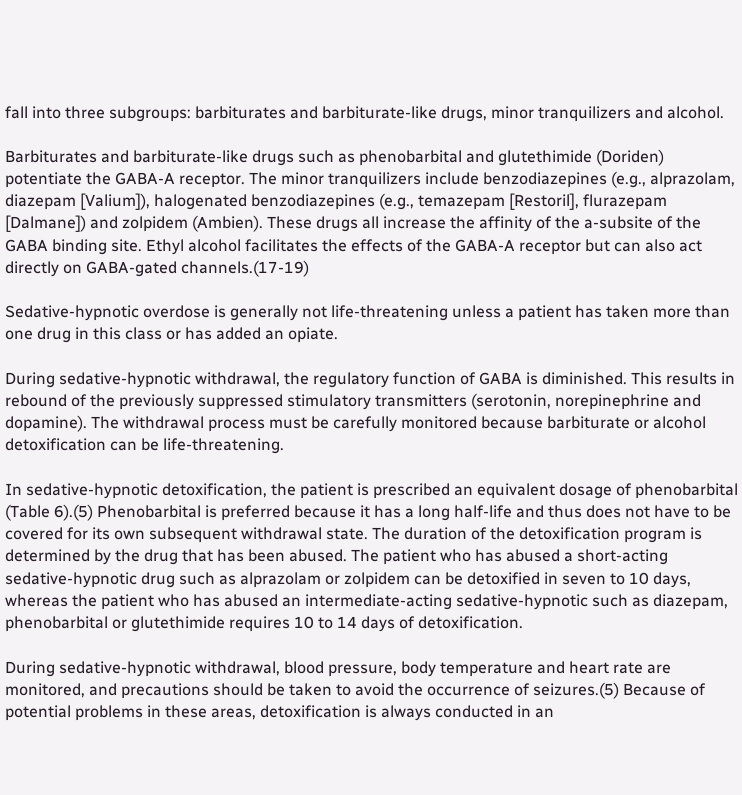fall into three subgroups: barbiturates and barbiturate-like drugs, minor tranquilizers and alcohol.

Barbiturates and barbiturate-like drugs such as phenobarbital and glutethimide (Doriden) potentiate the GABA-A receptor. The minor tranquilizers include benzodiazepines (e.g., alprazolam, diazepam [Valium]), halogenated benzodiazepines (e.g., temazepam [Restoril], flurazepam [Dalmane]) and zolpidem (Ambien). These drugs all increase the affinity of the a-subsite of the GABA binding site. Ethyl alcohol facilitates the effects of the GABA-A receptor but can also act directly on GABA-gated channels.(17-19)

Sedative-hypnotic overdose is generally not life-threatening unless a patient has taken more than one drug in this class or has added an opiate.

During sedative-hypnotic withdrawal, the regulatory function of GABA is diminished. This results in rebound of the previously suppressed stimulatory transmitters (serotonin, norepinephrine and dopamine). The withdrawal process must be carefully monitored because barbiturate or alcohol detoxification can be life-threatening.

In sedative-hypnotic detoxification, the patient is prescribed an equivalent dosage of phenobarbital (Table 6).(5) Phenobarbital is preferred because it has a long half-life and thus does not have to be covered for its own subsequent withdrawal state. The duration of the detoxification program is determined by the drug that has been abused. The patient who has abused a short-acting sedative-hypnotic drug such as alprazolam or zolpidem can be detoxified in seven to 10 days, whereas the patient who has abused an intermediate-acting sedative-hypnotic such as diazepam, phenobarbital or glutethimide requires 10 to 14 days of detoxification.

During sedative-hypnotic withdrawal, blood pressure, body temperature and heart rate are monitored, and precautions should be taken to avoid the occurrence of seizures.(5) Because of potential problems in these areas, detoxification is always conducted in an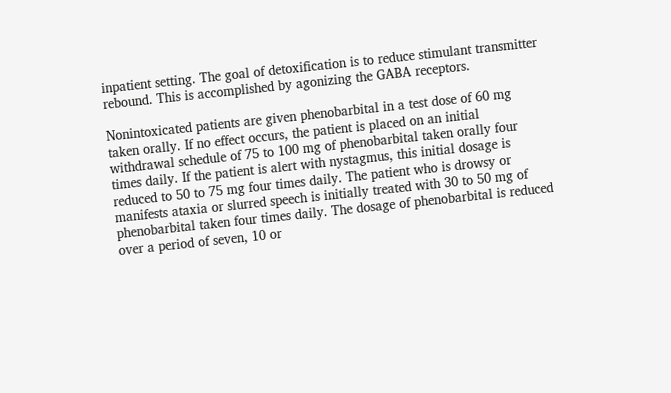inpatient setting. The goal of detoxification is to reduce stimulant transmitter rebound. This is accomplished by agonizing the GABA receptors.

Nonintoxicated patients are given phenobarbital in a test dose of 60 mg taken orally. If no effect occurs, the patient is placed on an initial withdrawal schedule of 75 to 100 mg of phenobarbital taken orally four times daily. If the patient is alert with nystagmus, this initial dosage is reduced to 50 to 75 mg four times daily. The patient who is drowsy or manifests ataxia or slurred speech is initially treated with 30 to 50 mg of phenobarbital taken four times daily. The dosage of phenobarbital is reduced over a period of seven, 10 or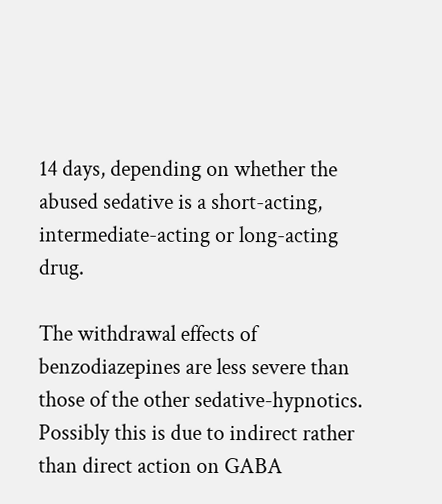14 days, depending on whether the abused sedative is a short-acting, intermediate-acting or long-acting drug.

The withdrawal effects of benzodiazepines are less severe than those of the other sedative-hypnotics. Possibly this is due to indirect rather than direct action on GABA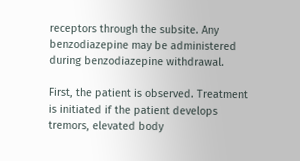receptors through the subsite. Any benzodiazepine may be administered during benzodiazepine withdrawal.

First, the patient is observed. Treatment is initiated if the patient develops tremors, elevated body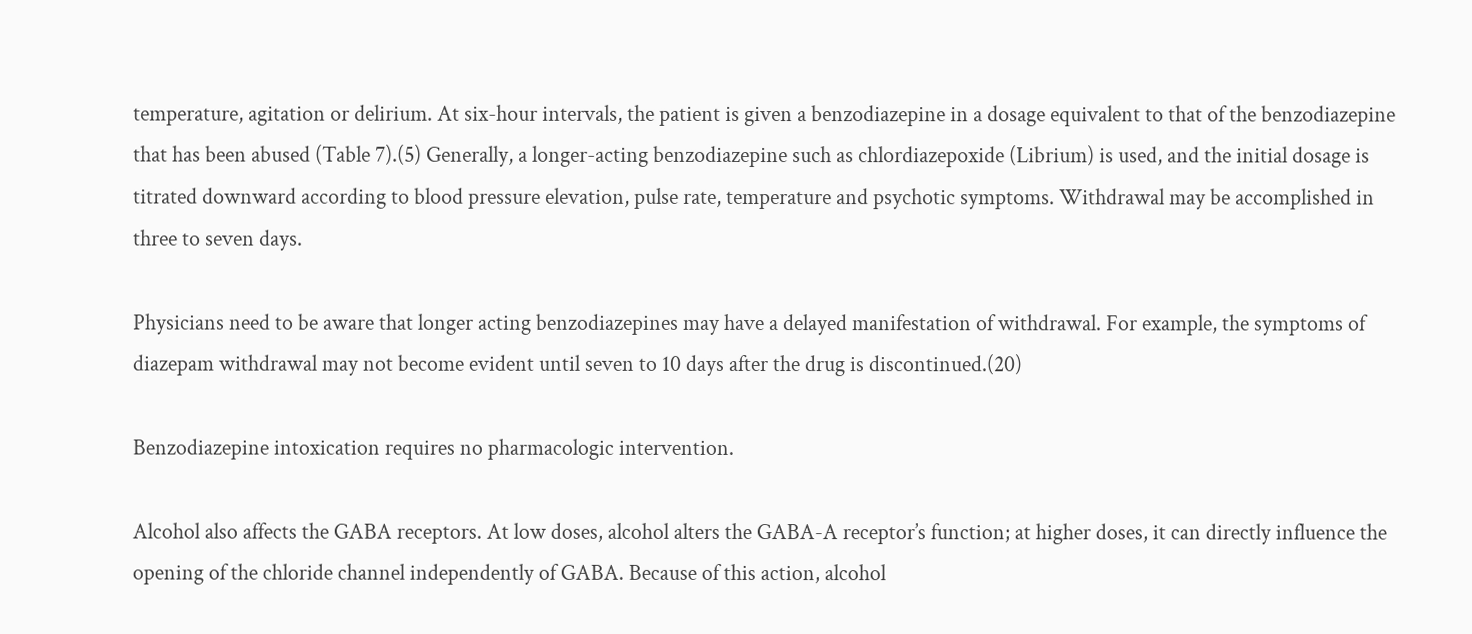temperature, agitation or delirium. At six-hour intervals, the patient is given a benzodiazepine in a dosage equivalent to that of the benzodiazepine that has been abused (Table 7).(5) Generally, a longer-acting benzodiazepine such as chlordiazepoxide (Librium) is used, and the initial dosage is titrated downward according to blood pressure elevation, pulse rate, temperature and psychotic symptoms. Withdrawal may be accomplished in three to seven days.

Physicians need to be aware that longer acting benzodiazepines may have a delayed manifestation of withdrawal. For example, the symptoms of diazepam withdrawal may not become evident until seven to 10 days after the drug is discontinued.(20)

Benzodiazepine intoxication requires no pharmacologic intervention.

Alcohol also affects the GABA receptors. At low doses, alcohol alters the GABA-A receptor’s function; at higher doses, it can directly influence the opening of the chloride channel independently of GABA. Because of this action, alcohol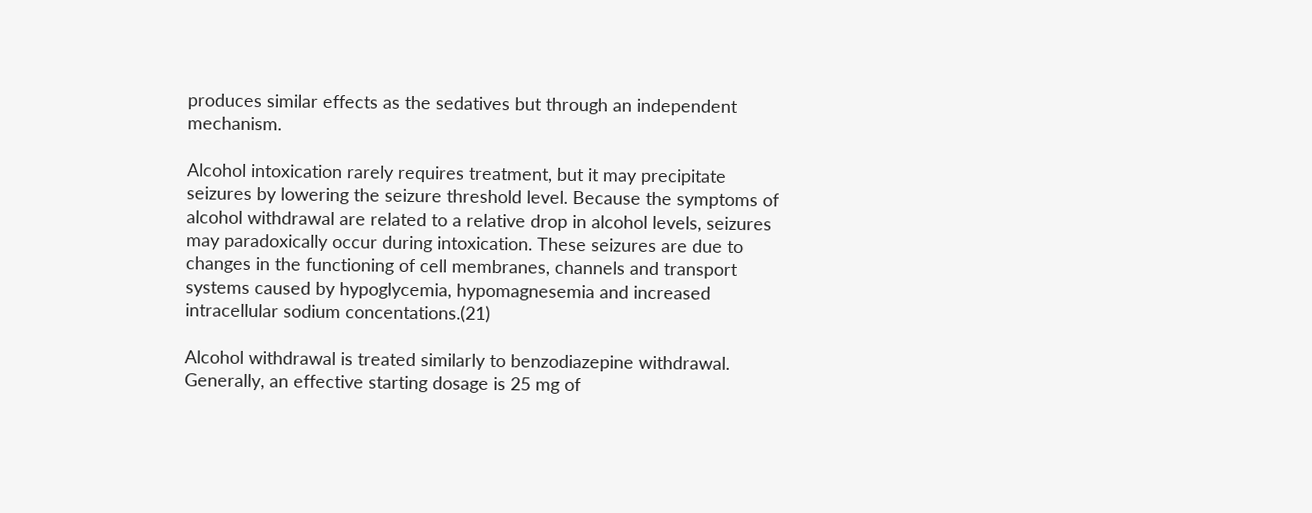produces similar effects as the sedatives but through an independent mechanism.

Alcohol intoxication rarely requires treatment, but it may precipitate seizures by lowering the seizure threshold level. Because the symptoms of alcohol withdrawal are related to a relative drop in alcohol levels, seizures may paradoxically occur during intoxication. These seizures are due to changes in the functioning of cell membranes, channels and transport systems caused by hypoglycemia, hypomagnesemia and increased intracellular sodium concentations.(21)

Alcohol withdrawal is treated similarly to benzodiazepine withdrawal. Generally, an effective starting dosage is 25 mg of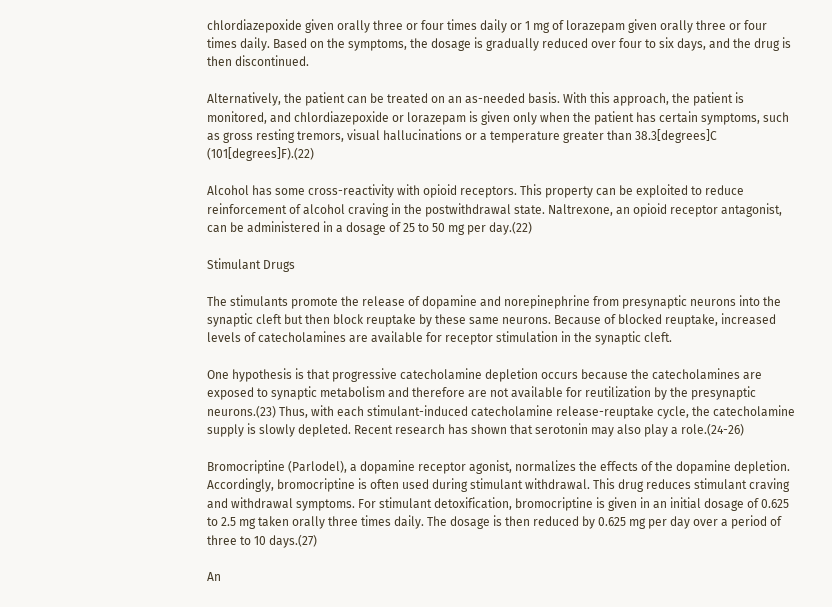chlordiazepoxide given orally three or four times daily or 1 mg of lorazepam given orally three or four times daily. Based on the symptoms, the dosage is gradually reduced over four to six days, and the drug is then discontinued.

Alternatively, the patient can be treated on an as-needed basis. With this approach, the patient is monitored, and chlordiazepoxide or lorazepam is given only when the patient has certain symptoms, such as gross resting tremors, visual hallucinations or a temperature greater than 38.3[degrees]C (101[degrees]F).(22)

Alcohol has some cross-reactivity with opioid receptors. This property can be exploited to reduce reinforcement of alcohol craving in the postwithdrawal state. Naltrexone, an opioid receptor antagonist, can be administered in a dosage of 25 to 50 mg per day.(22)

Stimulant Drugs

The stimulants promote the release of dopamine and norepinephrine from presynaptic neurons into the synaptic cleft but then block reuptake by these same neurons. Because of blocked reuptake, increased levels of catecholamines are available for receptor stimulation in the synaptic cleft.

One hypothesis is that progressive catecholamine depletion occurs because the catecholamines are exposed to synaptic metabolism and therefore are not available for reutilization by the presynaptic neurons.(23) Thus, with each stimulant-induced catecholamine release-reuptake cycle, the catecholamine supply is slowly depleted. Recent research has shown that serotonin may also play a role.(24-26)

Bromocriptine (Parlodel), a dopamine receptor agonist, normalizes the effects of the dopamine depletion. Accordingly, bromocriptine is often used during stimulant withdrawal. This drug reduces stimulant craving and withdrawal symptoms. For stimulant detoxification, bromocriptine is given in an initial dosage of 0.625 to 2.5 mg taken orally three times daily. The dosage is then reduced by 0.625 mg per day over a period of three to 10 days.(27)

An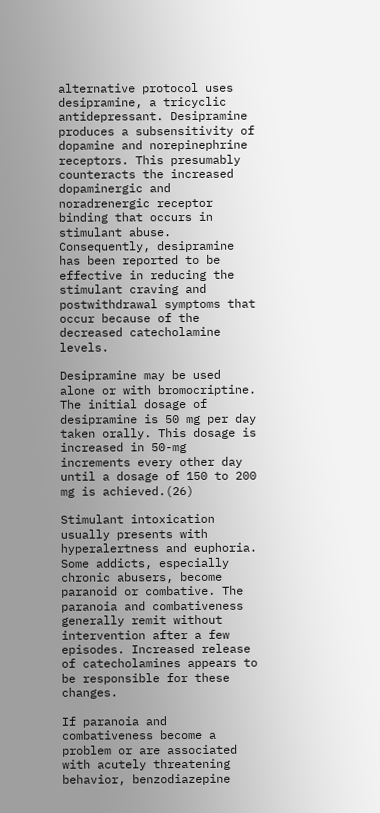alternative protocol uses desipramine, a tricyclic antidepressant. Desipramine produces a subsensitivity of dopamine and norepinephrine receptors. This presumably counteracts the increased dopaminergic and noradrenergic receptor binding that occurs in stimulant abuse. Consequently, desipramine has been reported to be effective in reducing the stimulant craving and postwithdrawal symptoms that occur because of the decreased catecholamine levels.

Desipramine may be used alone or with bromocriptine. The initial dosage of desipramine is 50 mg per day taken orally. This dosage is increased in 50-mg increments every other day until a dosage of 150 to 200 mg is achieved.(26)

Stimulant intoxication usually presents with hyperalertness and euphoria. Some addicts, especially chronic abusers, become paranoid or combative. The paranoia and combativeness generally remit without intervention after a few episodes. Increased release of catecholamines appears to be responsible for these changes.

If paranoia and combativeness become a problem or are associated with acutely threatening behavior, benzodiazepine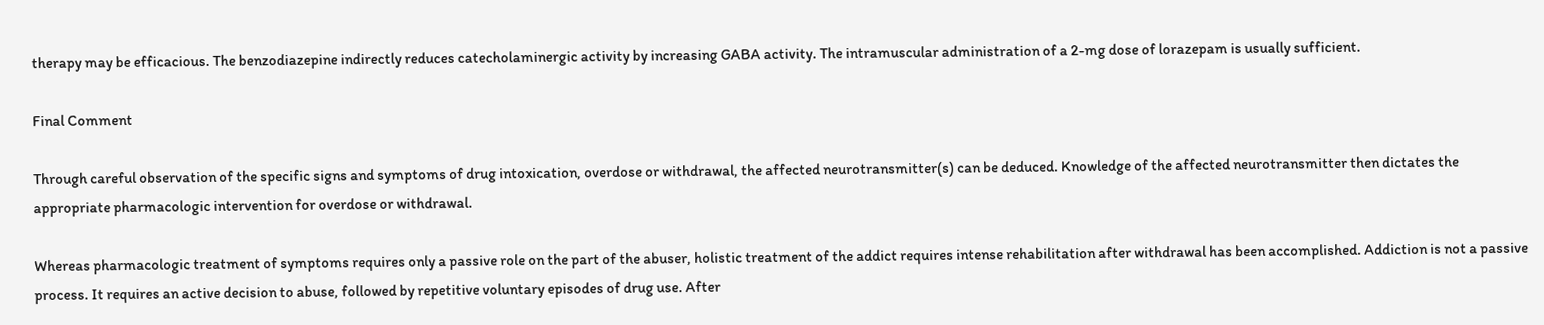therapy may be efficacious. The benzodiazepine indirectly reduces catecholaminergic activity by increasing GABA activity. The intramuscular administration of a 2-mg dose of lorazepam is usually sufficient.

Final Comment

Through careful observation of the specific signs and symptoms of drug intoxication, overdose or withdrawal, the affected neurotransmitter(s) can be deduced. Knowledge of the affected neurotransmitter then dictates the appropriate pharmacologic intervention for overdose or withdrawal.

Whereas pharmacologic treatment of symptoms requires only a passive role on the part of the abuser, holistic treatment of the addict requires intense rehabilitation after withdrawal has been accomplished. Addiction is not a passive process. It requires an active decision to abuse, followed by repetitive voluntary episodes of drug use. After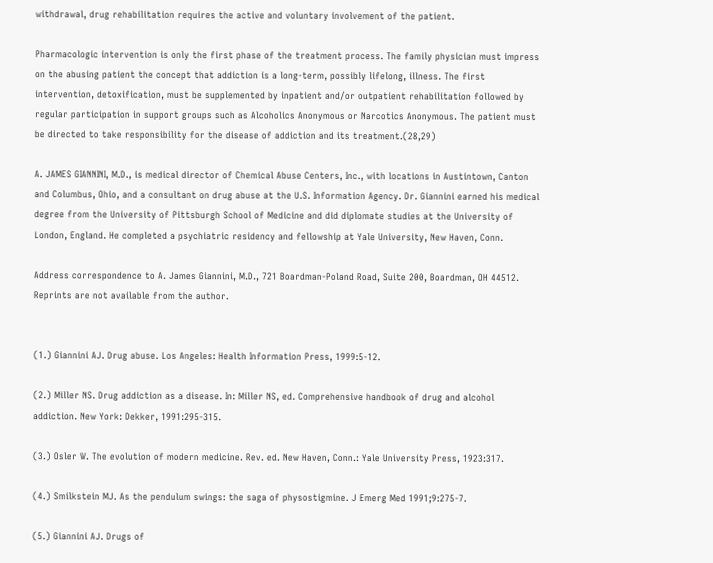withdrawal, drug rehabilitation requires the active and voluntary involvement of the patient.

Pharmacologic intervention is only the first phase of the treatment process. The family physician must impress on the abusing patient the concept that addiction is a long-term, possibly lifelong, illness. The first intervention, detoxification, must be supplemented by inpatient and/or outpatient rehabilitation followed by regular participation in support groups such as Alcoholics Anonymous or Narcotics Anonymous. The patient must be directed to take responsibility for the disease of addiction and its treatment.(28,29)

A. JAMES GIANNINI, M.D., is medical director of Chemical Abuse Centers, Inc., with locations in Austintown, Canton and Columbus, Ohio, and a consultant on drug abuse at the U.S. Information Agency. Dr. Giannini earned his medical degree from the University of Pittsburgh School of Medicine and did diplomate studies at the University of London, England. He completed a psychiatric residency and fellowship at Yale University, New Haven, Conn.

Address correspondence to A. James Giannini, M.D., 721 Boardman-Poland Road, Suite 200, Boardman, OH 44512. Reprints are not available from the author.


(1.) Giannini AJ. Drug abuse. Los Angeles: Health Information Press, 1999:5-12.

(2.) Miller NS. Drug addiction as a disease. In: Miller NS, ed. Comprehensive handbook of drug and alcohol addiction. New York: Dekker, 1991:295-315.

(3.) Osler W. The evolution of modern medicine. Rev. ed. New Haven, Conn.: Yale University Press, 1923:317.

(4.) Smilkstein MJ. As the pendulum swings: the saga of physostigmine. J Emerg Med 1991;9:275-7.

(5.) Giannini AJ. Drugs of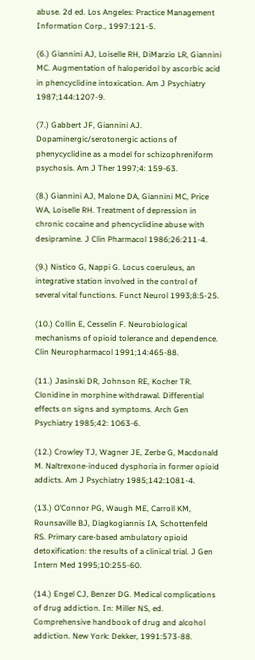abuse. 2d ed. Los Angeles: Practice Management Information Corp., 1997:121-5.

(6.) Giannini AJ, Loiselle RH, DiMarzio LR, Giannini MC. Augmentation of haloperidol by ascorbic acid in phencyclidine intoxication. Am J Psychiatry 1987;144:1207-9.

(7.) Gabbert JF, Giannini AJ. Dopaminergic/serotonergic actions of phenycyclidine as a model for schizophreniform psychosis. Am J Ther 1997;4: 159-63.

(8.) Giannini AJ, Malone DA, Giannini MC, Price WA, Loiselle RH. Treatment of depression in chronic cocaine and phencyclidine abuse with desipramine. J Clin Pharmacol 1986;26:211-4.

(9.) Nistico G, Nappi G. Locus coeruleus, an integrative station involved in the control of several vital functions. Funct Neurol 1993;8:5-25.

(10.) Collin E, Cesselin F. Neurobiological mechanisms of opioid tolerance and dependence. Clin Neuropharmacol 1991;14:465-88.

(11.) Jasinski DR, Johnson RE, Kocher TR. Clonidine in morphine withdrawal. Differential effects on signs and symptoms. Arch Gen Psychiatry 1985;42: 1063-6.

(12.) Crowley TJ, Wagner JE, Zerbe G, Macdonald M. Naltrexone-induced dysphoria in former opioid addicts. Am J Psychiatry 1985;142:1081-4.

(13.) O’Connor PG, Waugh ME, Carroll KM, Rounsaville BJ, Diagkogiannis IA, Schottenfeld RS. Primary care-based ambulatory opioid detoxification: the results of a clinical trial. J Gen Intern Med 1995;10:255-60.

(14.) Engel CJ, Benzer DG. Medical complications of drug addiction. In: Miller NS, ed. Comprehensive handbook of drug and alcohol addiction. New York: Dekker, 1991:573-88.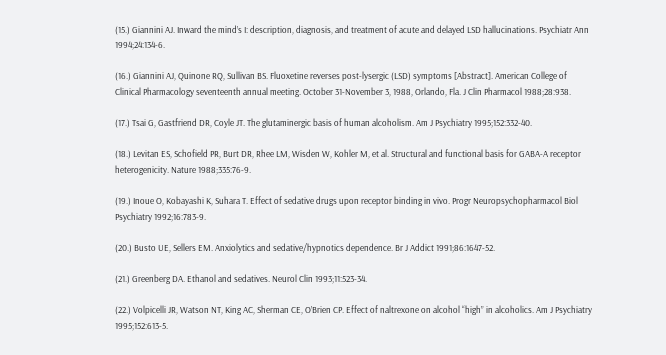(15.) Giannini AJ. Inward the mind’s I: description, diagnosis, and treatment of acute and delayed LSD hallucinations. Psychiatr Ann 1994;24:134-6.

(16.) Giannini AJ, Quinone RQ, Sullivan BS. Fluoxetine reverses post-lysergic (LSD) symptoms [Abstract]. American College of Clinical Pharmacology seventeenth annual meeting. October 31-November 3, 1988, Orlando, Fla. J Clin Pharmacol 1988;28:938.

(17.) Tsai G, Gastfriend DR, Coyle JT. The glutaminergic basis of human alcoholism. Am J Psychiatry 1995;152:332-40.

(18.) Levitan ES, Schofield PR, Burt DR, Rhee LM, Wisden W, Kohler M, et al. Structural and functional basis for GABA-A receptor heterogenicity. Nature 1988;335:76-9.

(19.) Inoue O, Kobayashi K, Suhara T. Effect of sedative drugs upon receptor binding in vivo. Progr Neuropsychopharmacol Biol Psychiatry 1992;16:783-9.

(20.) Busto UE, Sellers EM. Anxiolytics and sedative/hypnotics dependence. Br J Addict 1991;86:1647-52.

(21.) Greenberg DA. Ethanol and sedatives. Neurol Clin 1993;11:523-34.

(22.) Volpicelli JR, Watson NT, King AC, Sherman CE, O’Brien CP. Effect of naltrexone on alcohol “high” in alcoholics. Am J Psychiatry 1995;152:613-5.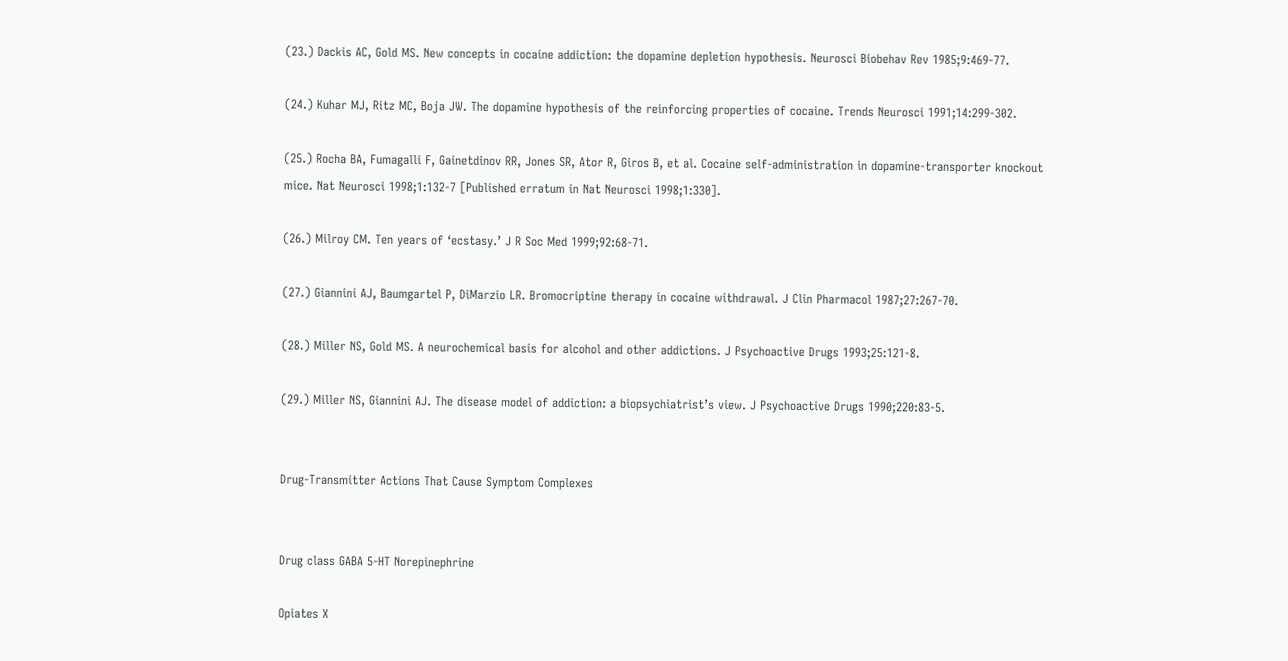(23.) Dackis AC, Gold MS. New concepts in cocaine addiction: the dopamine depletion hypothesis. Neurosci Biobehav Rev 1985;9:469-77.

(24.) Kuhar MJ, Ritz MC, Boja JW. The dopamine hypothesis of the reinforcing properties of cocaine. Trends Neurosci 1991;14:299-302.

(25.) Rocha BA, Fumagalli F, Gainetdinov RR, Jones SR, Ator R, Giros B, et al. Cocaine self-administration in dopamine-transporter knockout mice. Nat Neurosci 1998;1:132-7 [Published erratum in Nat Neurosci 1998;1:330].

(26.) Milroy CM. Ten years of ‘ecstasy.’ J R Soc Med 1999;92:68-71.

(27.) Giannini AJ, Baumgartel P, DiMarzio LR. Bromocriptine therapy in cocaine withdrawal. J Clin Pharmacol 1987;27:267-70.

(28.) Miller NS, Gold MS. A neurochemical basis for alcohol and other addictions. J Psychoactive Drugs 1993;25:121-8.

(29.) Miller NS, Giannini AJ. The disease model of addiction: a biopsychiatrist’s view. J Psychoactive Drugs 1990;220:83-5.


Drug-Transmitter Actions That Cause Symptom Complexes


Drug class GABA 5-HT Norepinephrine

Opiates X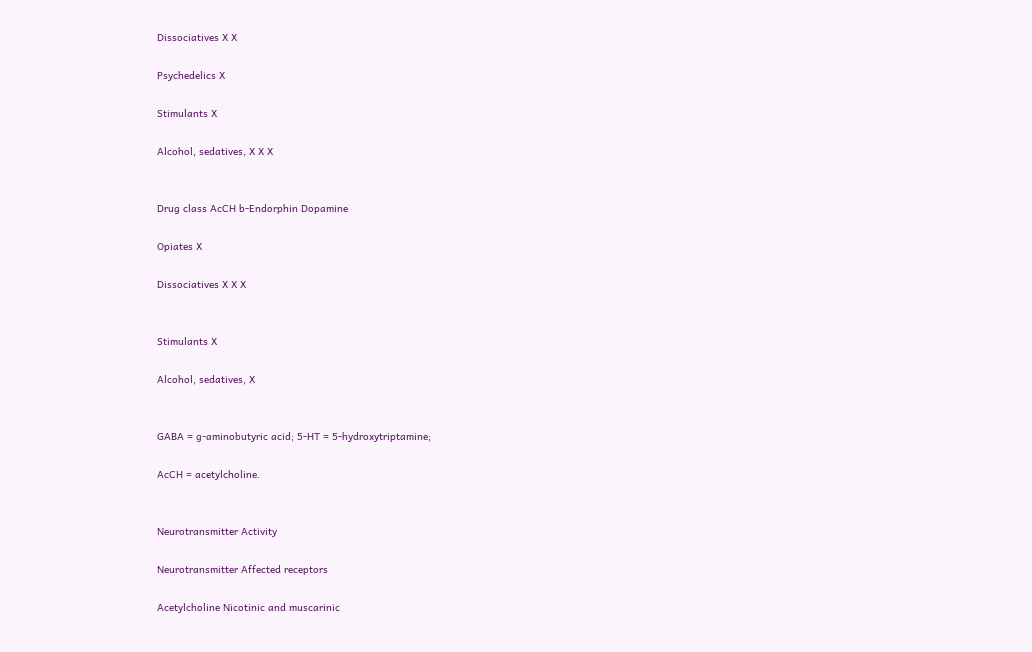Dissociatives X X

Psychedelics X

Stimulants X

Alcohol, sedatives, X X X


Drug class AcCH b-Endorphin Dopamine

Opiates X

Dissociatives X X X


Stimulants X

Alcohol, sedatives, X


GABA = g-aminobutyric acid; 5-HT = 5-hydroxytriptamine;

AcCH = acetylcholine.


Neurotransmitter Activity

Neurotransmitter Affected receptors

Acetylcholine Nicotinic and muscarinic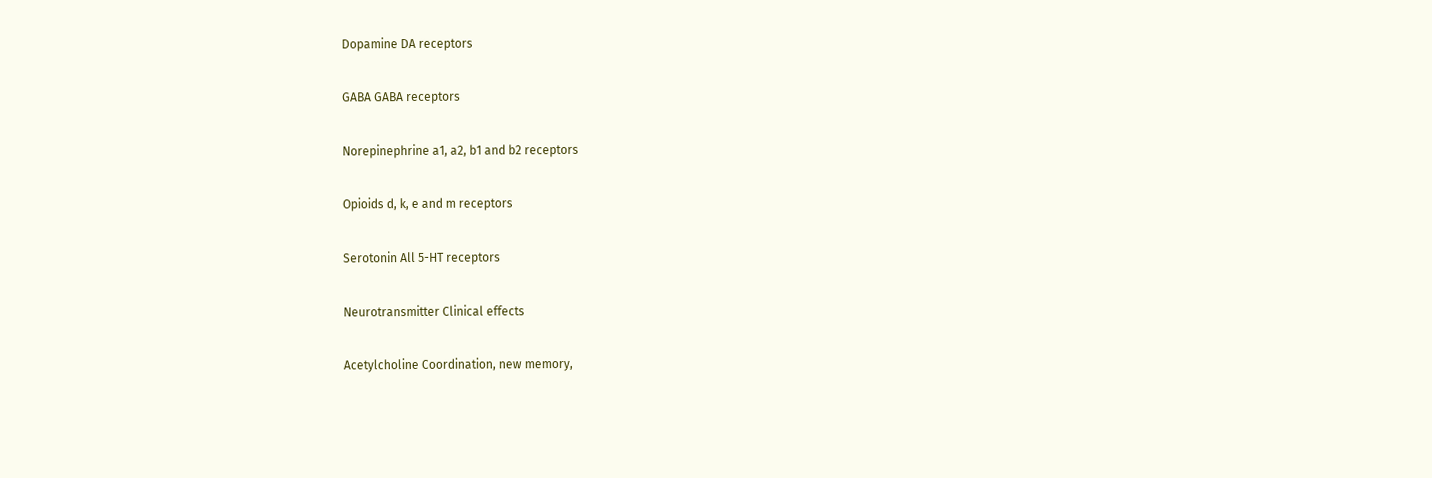Dopamine DA receptors

GABA GABA receptors

Norepinephrine a1, a2, b1 and b2 receptors

Opioids d, k, e and m receptors

Serotonin All 5-HT receptors

Neurotransmitter Clinical effects

Acetylcholine Coordination, new memory,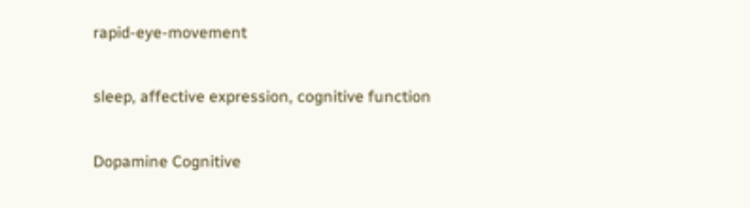rapid-eye-movement

sleep, affective expression, cognitive function

Dopamine Cognitive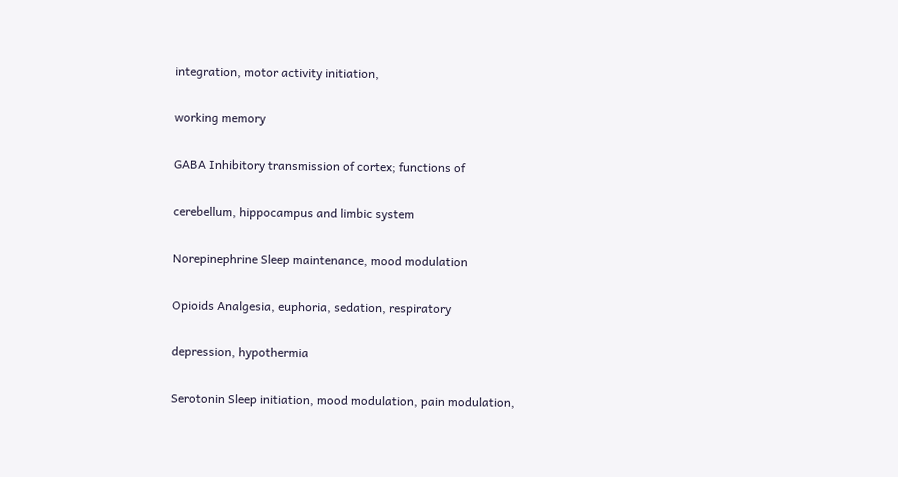integration, motor activity initiation,

working memory

GABA Inhibitory transmission of cortex; functions of

cerebellum, hippocampus and limbic system

Norepinephrine Sleep maintenance, mood modulation

Opioids Analgesia, euphoria, sedation, respiratory

depression, hypothermia

Serotonin Sleep initiation, mood modulation, pain modulation,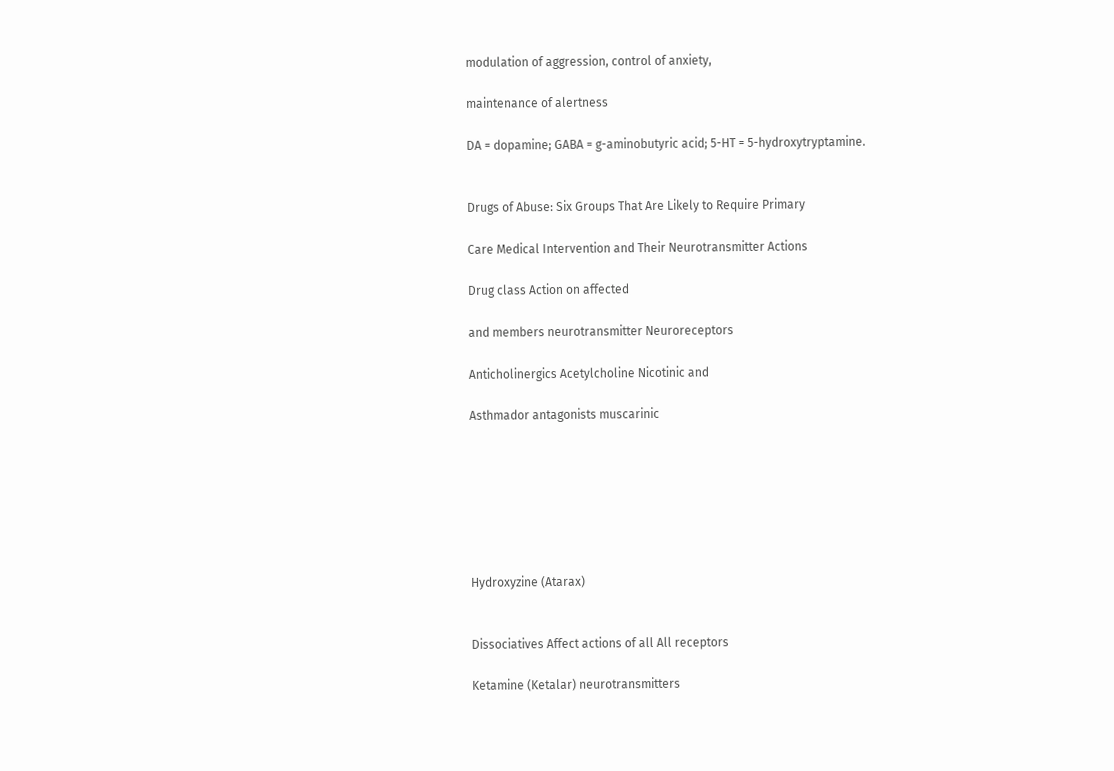modulation of aggression, control of anxiety,

maintenance of alertness

DA = dopamine; GABA = g-aminobutyric acid; 5-HT = 5-hydroxytryptamine.


Drugs of Abuse: Six Groups That Are Likely to Require Primary

Care Medical Intervention and Their Neurotransmitter Actions

Drug class Action on affected

and members neurotransmitter Neuroreceptors

Anticholinergics Acetylcholine Nicotinic and

Asthmador antagonists muscarinic







Hydroxyzine (Atarax)


Dissociatives Affect actions of all All receptors

Ketamine (Ketalar) neurotransmitters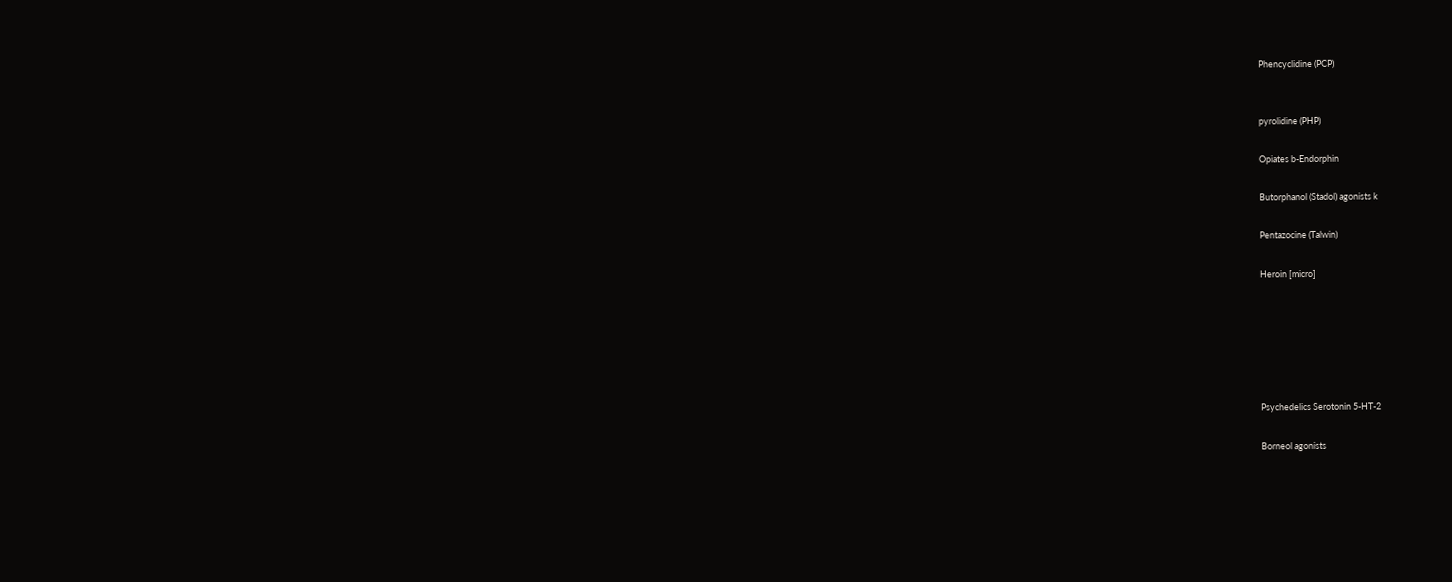Phencyclidine (PCP)


pyrolidine (PHP)

Opiates b-Endorphin

Butorphanol (Stadol) agonists k

Pentazocine (Talwin)

Heroin [micro]






Psychedelics Serotonin 5-HT-2

Borneol agonists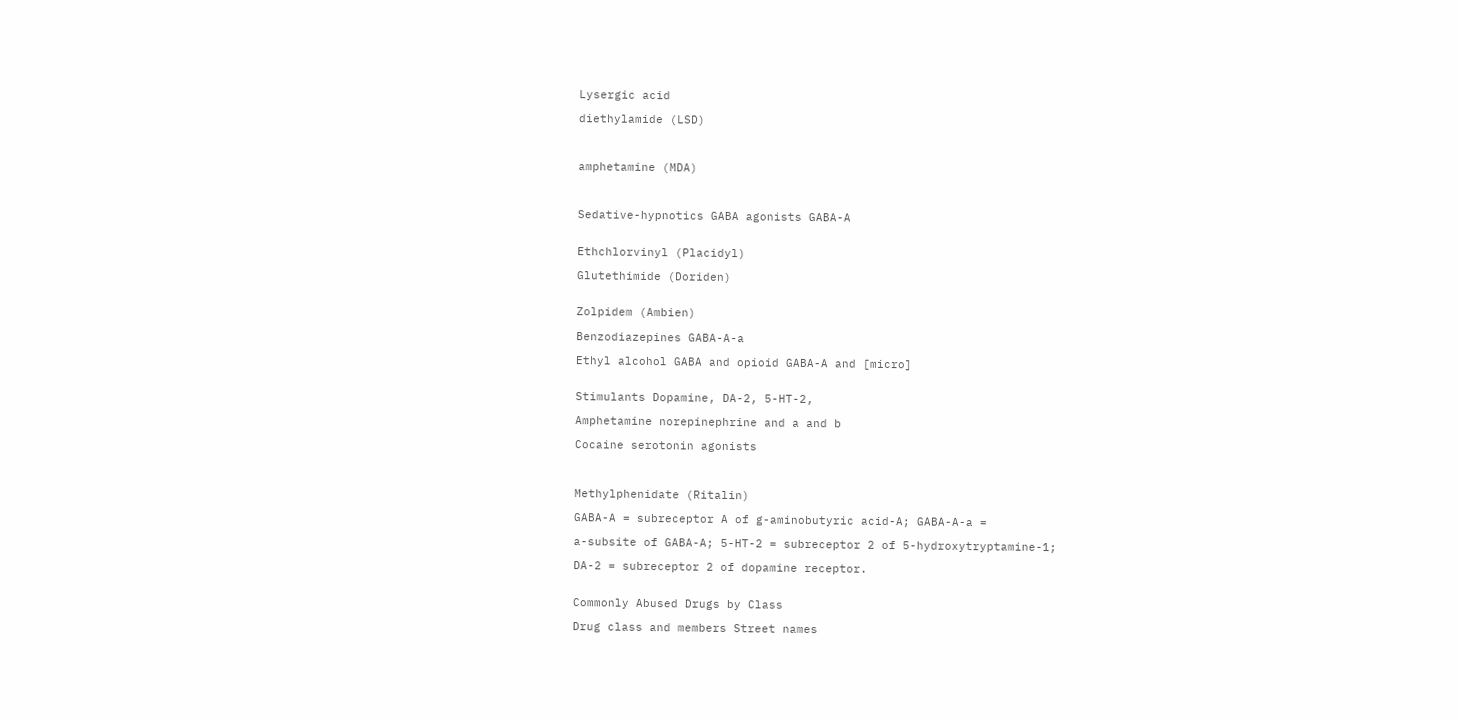Lysergic acid

diethylamide (LSD)



amphetamine (MDA)



Sedative-hypnotics GABA agonists GABA-A


Ethchlorvinyl (Placidyl)

Glutethimide (Doriden)


Zolpidem (Ambien)

Benzodiazepines GABA-A-a

Ethyl alcohol GABA and opioid GABA-A and [micro]


Stimulants Dopamine, DA-2, 5-HT-2,

Amphetamine norepinephrine and a and b

Cocaine serotonin agonists



Methylphenidate (Ritalin)

GABA-A = subreceptor A of g-aminobutyric acid-A; GABA-A-a =

a-subsite of GABA-A; 5-HT-2 = subreceptor 2 of 5-hydroxytryptamine-1;

DA-2 = subreceptor 2 of dopamine receptor.


Commonly Abused Drugs by Class

Drug class and members Street names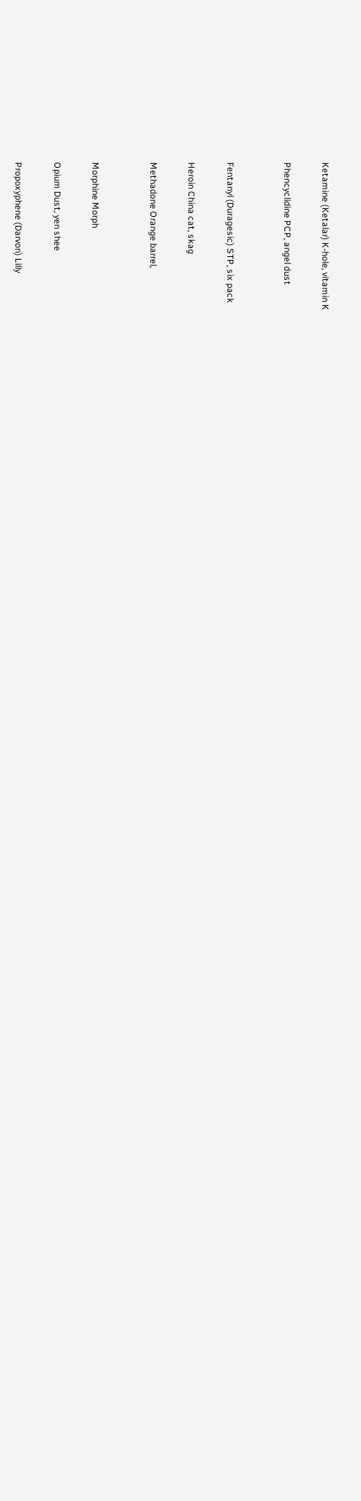Ketamine (Ketalar) K-hole, vitamin K

Phencyclidine PCP, angel dust


Fentanyl (Duragesic) STP, six pack

Heroin China cat, skag

Methadone Orange barrel,


Morphine Morph

Opium Dust, yen shee

Propoxyphene (Darvon) Lilly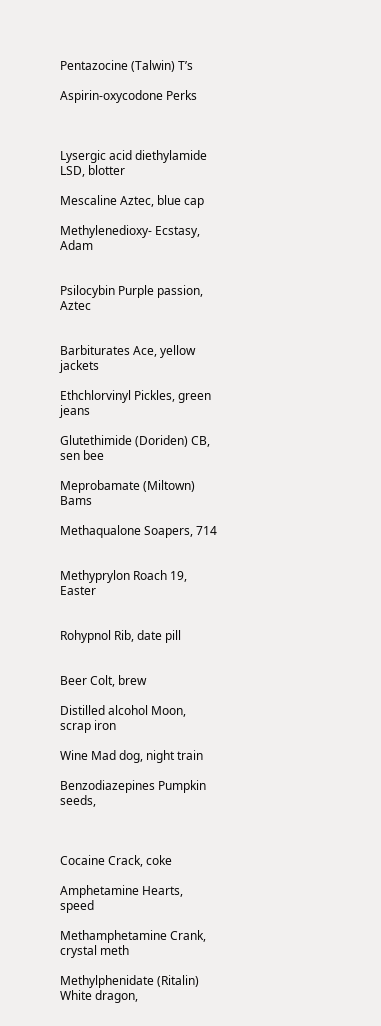Pentazocine (Talwin) T’s

Aspirin-oxycodone Perks



Lysergic acid diethylamide LSD, blotter

Mescaline Aztec, blue cap

Methylenedioxy- Ecstasy, Adam


Psilocybin Purple passion, Aztec


Barbiturates Ace, yellow jackets

Ethchlorvinyl Pickles, green jeans

Glutethimide (Doriden) CB, sen bee

Meprobamate (Miltown) Bams

Methaqualone Soapers, 714


Methyprylon Roach 19, Easter


Rohypnol Rib, date pill


Beer Colt, brew

Distilled alcohol Moon, scrap iron

Wine Mad dog, night train

Benzodiazepines Pumpkin seeds,



Cocaine Crack, coke

Amphetamine Hearts, speed

Methamphetamine Crank, crystal meth

Methylphenidate (Ritalin) White dragon,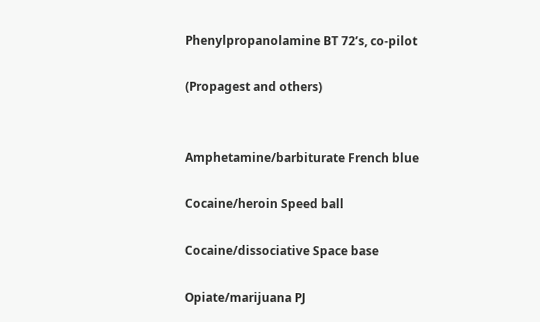Phenylpropanolamine BT 72’s, co-pilot

(Propagest and others)


Amphetamine/barbiturate French blue

Cocaine/heroin Speed ball

Cocaine/dissociative Space base

Opiate/marijuana PJ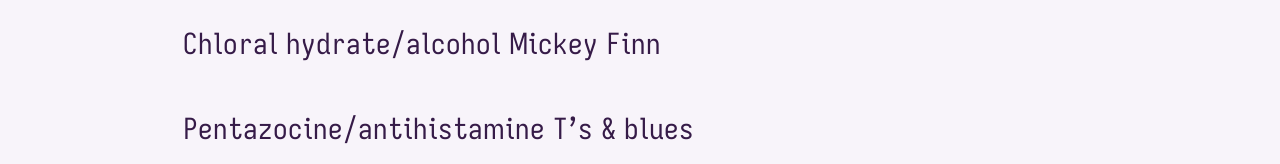Chloral hydrate/alcohol Mickey Finn

Pentazocine/antihistamine T’s & blues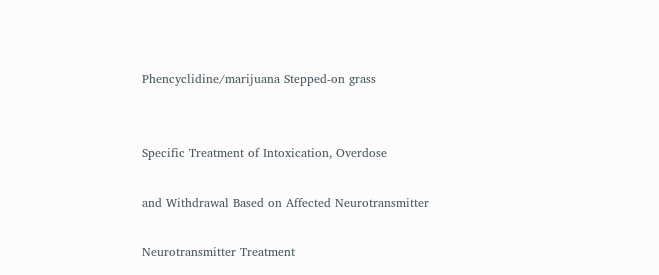Phencyclidine/marijuana Stepped-on grass


Specific Treatment of Intoxication, Overdose

and Withdrawal Based on Affected Neurotransmitter

Neurotransmitter Treatment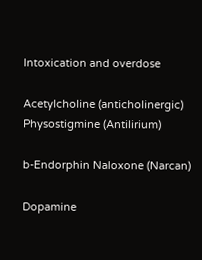Intoxication and overdose

Acetylcholine (anticholinergic) Physostigmine (Antilirium)

b-Endorphin Naloxone (Narcan)

Dopamine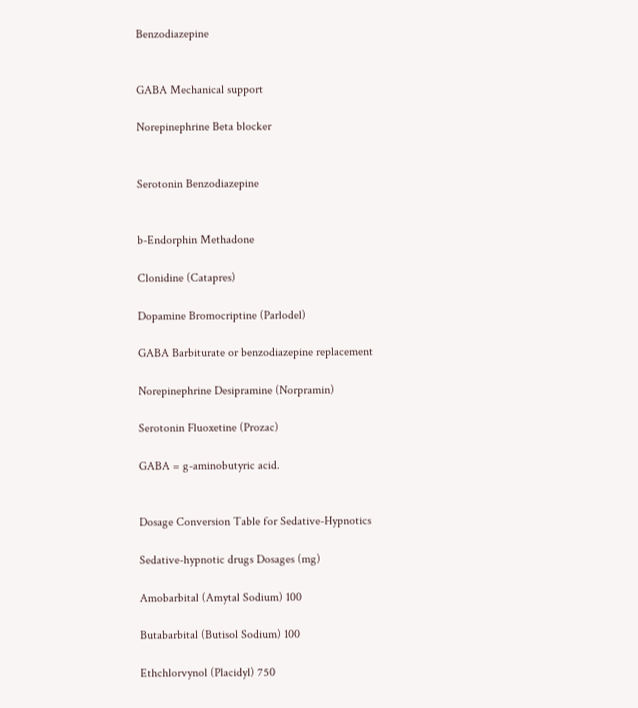Benzodiazepine


GABA Mechanical support

Norepinephrine Beta blocker


Serotonin Benzodiazepine


b-Endorphin Methadone

Clonidine (Catapres)

Dopamine Bromocriptine (Parlodel)

GABA Barbiturate or benzodiazepine replacement

Norepinephrine Desipramine (Norpramin)

Serotonin Fluoxetine (Prozac)

GABA = g-aminobutyric acid.


Dosage Conversion Table for Sedative-Hypnotics

Sedative-hypnotic drugs Dosages (mg)

Amobarbital (Amytal Sodium) 100

Butabarbital (Butisol Sodium) 100

Ethchlorvynol (Placidyl) 750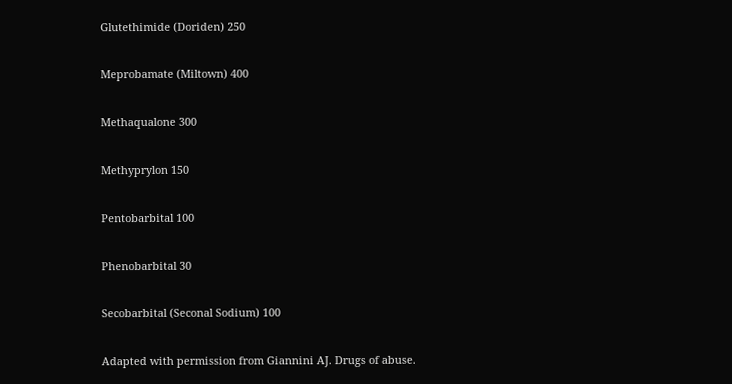Glutethimide (Doriden) 250

Meprobamate (Miltown) 400

Methaqualone 300

Methyprylon 150

Pentobarbital 100

Phenobarbital 30

Secobarbital (Seconal Sodium) 100

Adapted with permission from Giannini AJ. Drugs of abuse.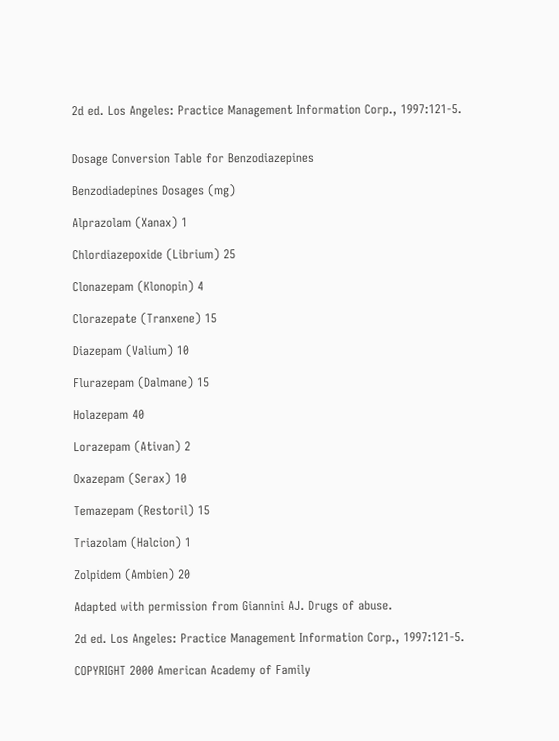2d ed. Los Angeles: Practice Management Information Corp., 1997:121-5.


Dosage Conversion Table for Benzodiazepines

Benzodiadepines Dosages (mg)

Alprazolam (Xanax) 1

Chlordiazepoxide (Librium) 25

Clonazepam (Klonopin) 4

Clorazepate (Tranxene) 15

Diazepam (Valium) 10

Flurazepam (Dalmane) 15

Holazepam 40

Lorazepam (Ativan) 2

Oxazepam (Serax) 10

Temazepam (Restoril) 15

Triazolam (Halcion) 1

Zolpidem (Ambien) 20

Adapted with permission from Giannini AJ. Drugs of abuse.

2d ed. Los Angeles: Practice Management Information Corp., 1997:121-5.

COPYRIGHT 2000 American Academy of Family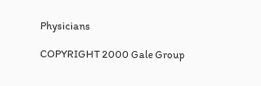Physicians

COPYRIGHT 2000 Gale Group